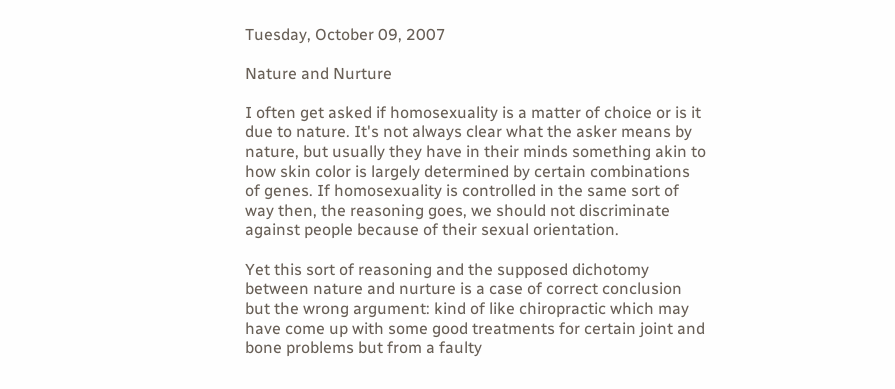Tuesday, October 09, 2007

Nature and Nurture

I often get asked if homosexuality is a matter of choice or is it due to nature. It's not always clear what the asker means by nature, but usually they have in their minds something akin to how skin color is largely determined by certain combinations of genes. If homosexuality is controlled in the same sort of way then, the reasoning goes, we should not discriminate against people because of their sexual orientation.

Yet this sort of reasoning and the supposed dichotomy between nature and nurture is a case of correct conclusion but the wrong argument: kind of like chiropractic which may have come up with some good treatments for certain joint and bone problems but from a faulty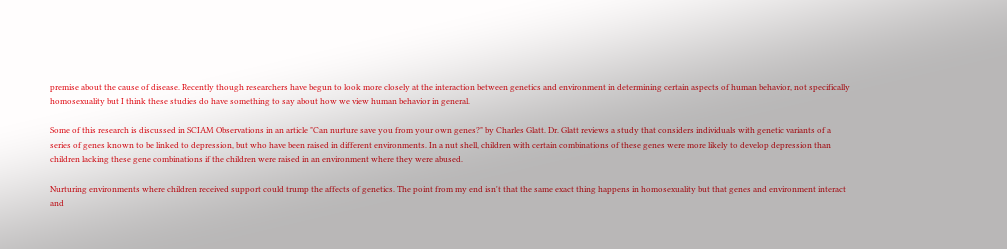premise about the cause of disease. Recently though researchers have begun to look more closely at the interaction between genetics and environment in determining certain aspects of human behavior, not specifically homosexuality but I think these studies do have something to say about how we view human behavior in general.

Some of this research is discussed in SCIAM Observations in an article "Can nurture save you from your own genes?" by Charles Glatt. Dr. Glatt reviews a study that considers individuals with genetic variants of a series of genes known to be linked to depression, but who have been raised in different environments. In a nut shell, children with certain combinations of these genes were more likely to develop depression than children lacking these gene combinations if the children were raised in an environment where they were abused.

Nurturing environments where children received support could trump the affects of genetics. The point from my end isn't that the same exact thing happens in homosexuality but that genes and environment interact and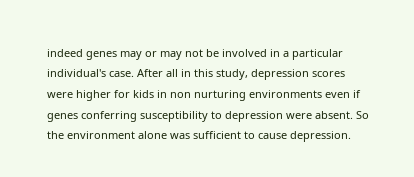indeed genes may or may not be involved in a particular individual's case. After all in this study, depression scores were higher for kids in non nurturing environments even if genes conferring susceptibility to depression were absent. So the environment alone was sufficient to cause depression.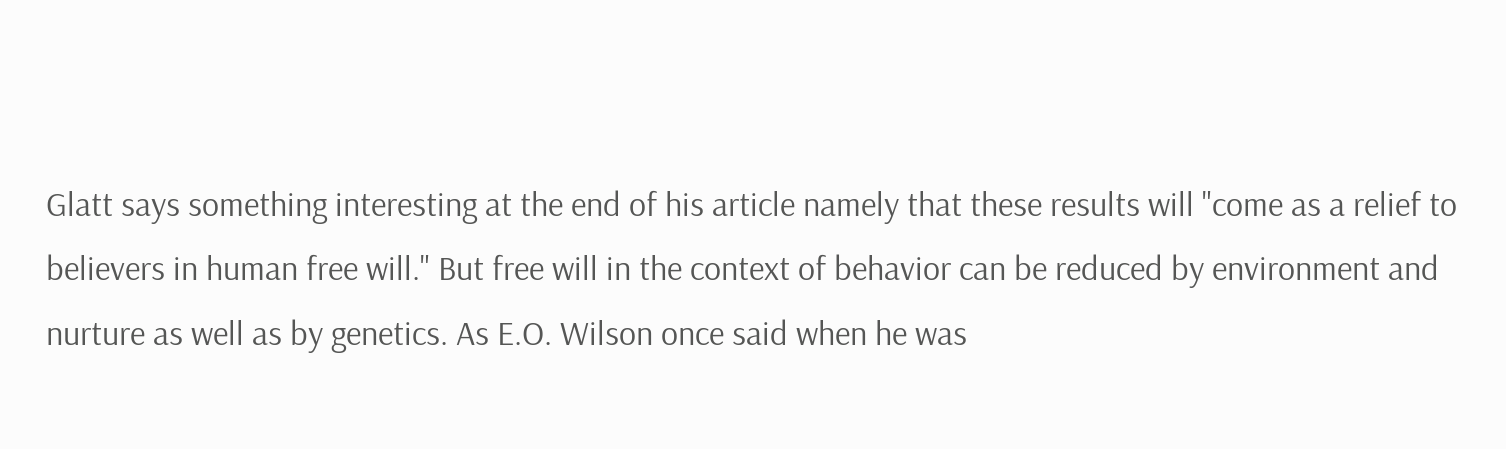Glatt says something interesting at the end of his article namely that these results will "come as a relief to believers in human free will." But free will in the context of behavior can be reduced by environment and nurture as well as by genetics. As E.O. Wilson once said when he was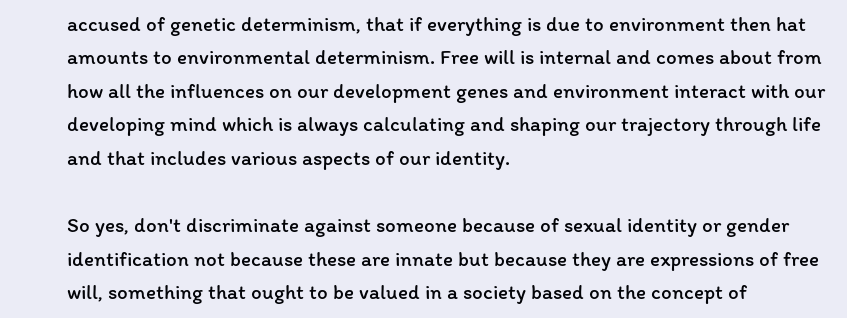accused of genetic determinism, that if everything is due to environment then hat amounts to environmental determinism. Free will is internal and comes about from how all the influences on our development genes and environment interact with our developing mind which is always calculating and shaping our trajectory through life and that includes various aspects of our identity.

So yes, don't discriminate against someone because of sexual identity or gender identification not because these are innate but because they are expressions of free will, something that ought to be valued in a society based on the concept of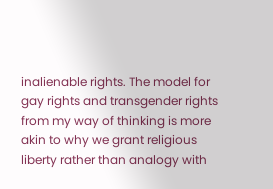inalienable rights. The model for gay rights and transgender rights from my way of thinking is more akin to why we grant religious liberty rather than analogy with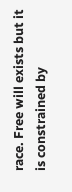race. Free will exists but it is constrained by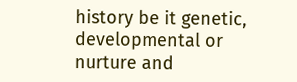history be it genetic, developmental or nurture and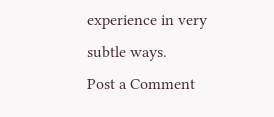experience in very subtle ways.
Post a Comment